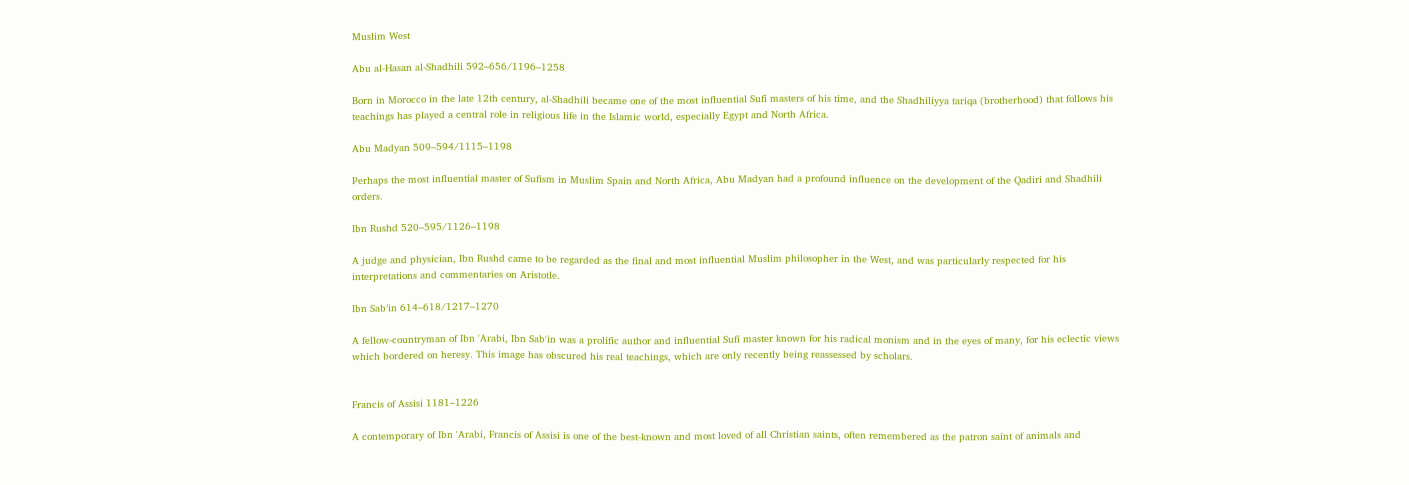Muslim West

Abu al-Hasan al-Shadhili 592–656/1196–1258

Born in Morocco in the late 12th century, al-Shadhili became one of the most influential Sufi masters of his time, and the Shadhiliyya tariqa (brotherhood) that follows his teachings has played a central role in religious life in the Islamic world, especially Egypt and North Africa.

Abu Madyan 509–594/1115–1198

Perhaps the most influential master of Sufism in Muslim Spain and North Africa, Abu Madyan had a profound influence on the development of the Qadiri and Shadhili orders.

Ibn Rushd 520–595/1126–1198

A judge and physician, Ibn Rushd came to be regarded as the final and most influential Muslim philosopher in the West, and was particularly respected for his interpretations and commentaries on Aristotle.

Ibn Sab’in 614–618/1217–1270

A fellow-countryman of Ibn 'Arabi, Ibn Sab'in was a prolific author and influential Sufi master known for his radical monism and in the eyes of many, for his eclectic views which bordered on heresy. This image has obscured his real teachings, which are only recently being reassessed by scholars.


Francis of Assisi 1181–1226

A contemporary of Ibn 'Arabi, Francis of Assisi is one of the best-known and most loved of all Christian saints, often remembered as the patron saint of animals and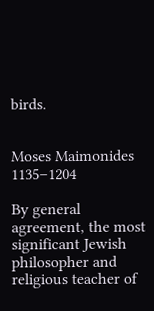birds.


Moses Maimonides 1135–1204

By general agreement, the most significant Jewish philosopher and religious teacher of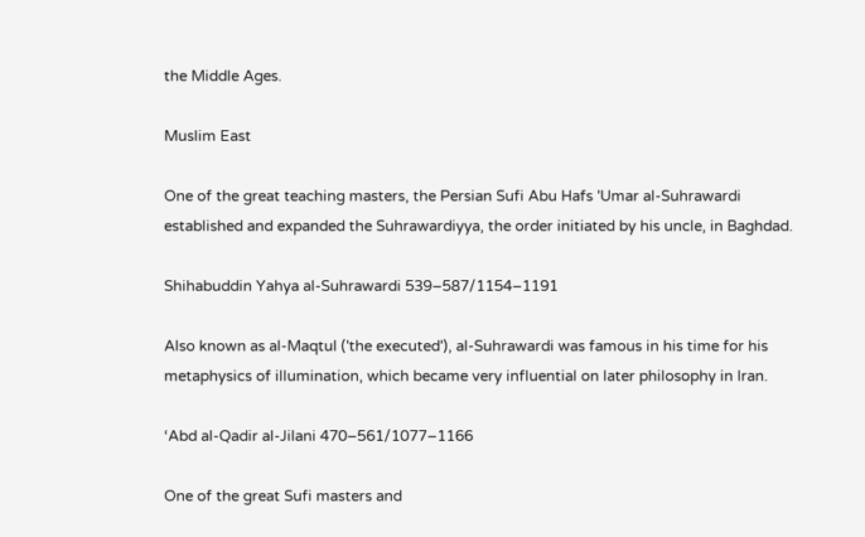the Middle Ages.

Muslim East

One of the great teaching masters, the Persian Sufi Abu Hafs 'Umar al-Suhrawardi established and expanded the Suhrawardiyya, the order initiated by his uncle, in Baghdad.

Shihabuddin Yahya al-Suhrawardi 539–587/1154–1191

Also known as al-Maqtul ('the executed'), al-Suhrawardi was famous in his time for his metaphysics of illumination, which became very influential on later philosophy in Iran.

‘Abd al-Qadir al-Jilani 470–561/1077–1166

One of the great Sufi masters and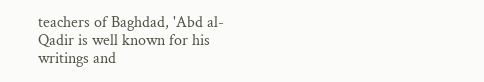teachers of Baghdad, 'Abd al-Qadir is well known for his writings and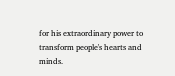for his extraordinary power to transform people's hearts and minds.